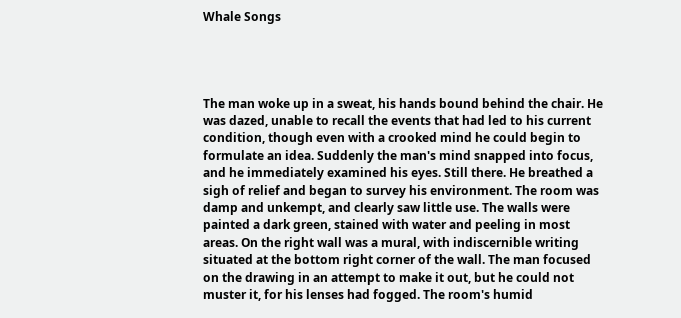Whale Songs




The man woke up in a sweat, his hands bound behind the chair. He was dazed, unable to recall the events that had led to his current condition, though even with a crooked mind he could begin to formulate an idea. Suddenly the man's mind snapped into focus, and he immediately examined his eyes. Still there. He breathed a sigh of relief and began to survey his environment. The room was damp and unkempt, and clearly saw little use. The walls were painted a dark green, stained with water and peeling in most areas. On the right wall was a mural, with indiscernible writing situated at the bottom right corner of the wall. The man focused on the drawing in an attempt to make it out, but he could not muster it, for his lenses had fogged. The room's humid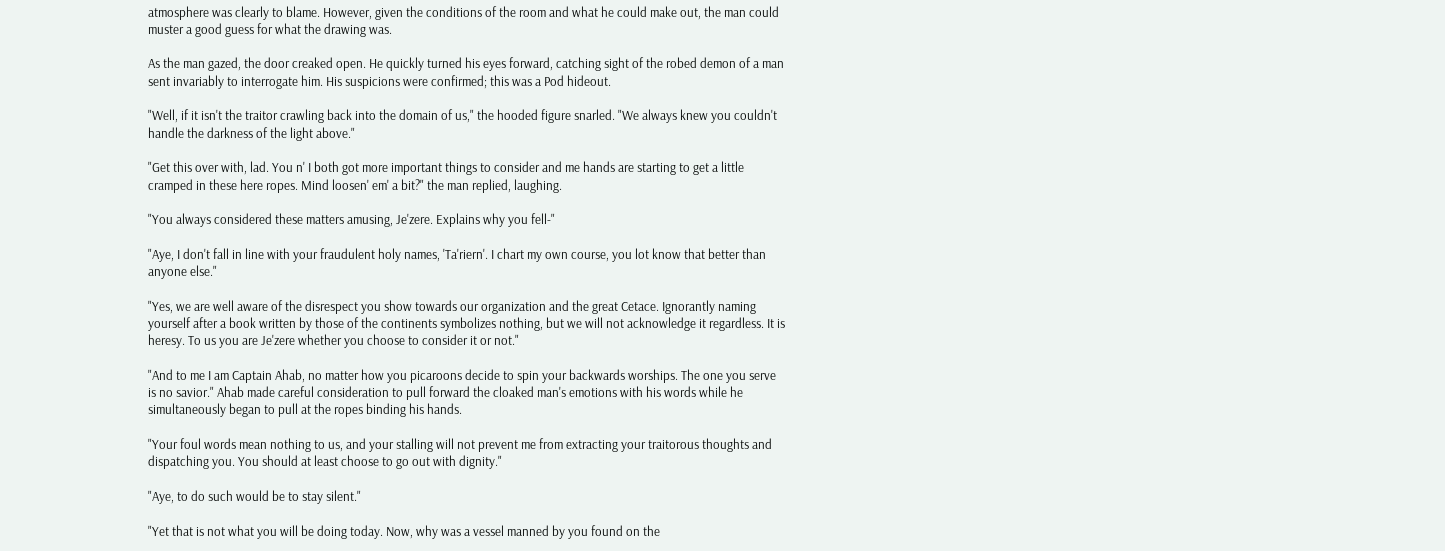atmosphere was clearly to blame. However, given the conditions of the room and what he could make out, the man could muster a good guess for what the drawing was.

As the man gazed, the door creaked open. He quickly turned his eyes forward, catching sight of the robed demon of a man sent invariably to interrogate him. His suspicions were confirmed; this was a Pod hideout.

"Well, if it isn't the traitor crawling back into the domain of us," the hooded figure snarled. "We always knew you couldn't handle the darkness of the light above."

"Get this over with, lad. You n' I both got more important things to consider and me hands are starting to get a little cramped in these here ropes. Mind loosen' em' a bit?" the man replied, laughing.

"You always considered these matters amusing, Je'zere. Explains why you fell-"

"Aye, I don't fall in line with your fraudulent holy names, 'Ta'riern'. I chart my own course, you lot know that better than anyone else."

"Yes, we are well aware of the disrespect you show towards our organization and the great Cetace. Ignorantly naming yourself after a book written by those of the continents symbolizes nothing, but we will not acknowledge it regardless. It is heresy. To us you are Je'zere whether you choose to consider it or not."

"And to me I am Captain Ahab, no matter how you picaroons decide to spin your backwards worships. The one you serve is no savior." Ahab made careful consideration to pull forward the cloaked man's emotions with his words while he simultaneously began to pull at the ropes binding his hands.

"Your foul words mean nothing to us, and your stalling will not prevent me from extracting your traitorous thoughts and dispatching you. You should at least choose to go out with dignity."

"Aye, to do such would be to stay silent."

"Yet that is not what you will be doing today. Now, why was a vessel manned by you found on the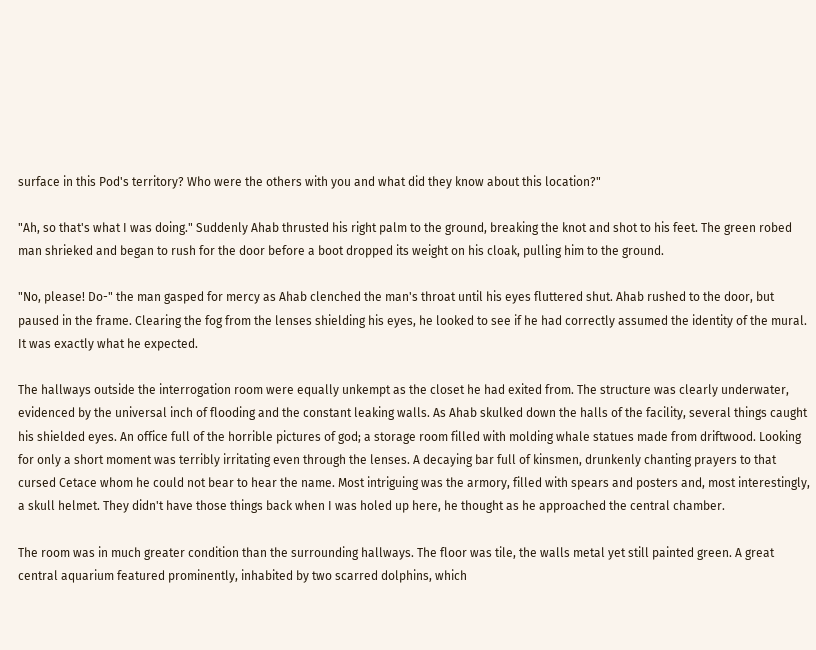surface in this Pod's territory? Who were the others with you and what did they know about this location?"

"Ah, so that's what I was doing." Suddenly Ahab thrusted his right palm to the ground, breaking the knot and shot to his feet. The green robed man shrieked and began to rush for the door before a boot dropped its weight on his cloak, pulling him to the ground.

"No, please! Do-" the man gasped for mercy as Ahab clenched the man's throat until his eyes fluttered shut. Ahab rushed to the door, but paused in the frame. Clearing the fog from the lenses shielding his eyes, he looked to see if he had correctly assumed the identity of the mural. It was exactly what he expected.

The hallways outside the interrogation room were equally unkempt as the closet he had exited from. The structure was clearly underwater, evidenced by the universal inch of flooding and the constant leaking walls. As Ahab skulked down the halls of the facility, several things caught his shielded eyes. An office full of the horrible pictures of god; a storage room filled with molding whale statues made from driftwood. Looking for only a short moment was terribly irritating even through the lenses. A decaying bar full of kinsmen, drunkenly chanting prayers to that cursed Cetace whom he could not bear to hear the name. Most intriguing was the armory, filled with spears and posters and, most interestingly, a skull helmet. They didn't have those things back when I was holed up here, he thought as he approached the central chamber.

The room was in much greater condition than the surrounding hallways. The floor was tile, the walls metal yet still painted green. A great central aquarium featured prominently, inhabited by two scarred dolphins, which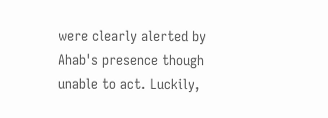were clearly alerted by Ahab's presence though unable to act. Luckily,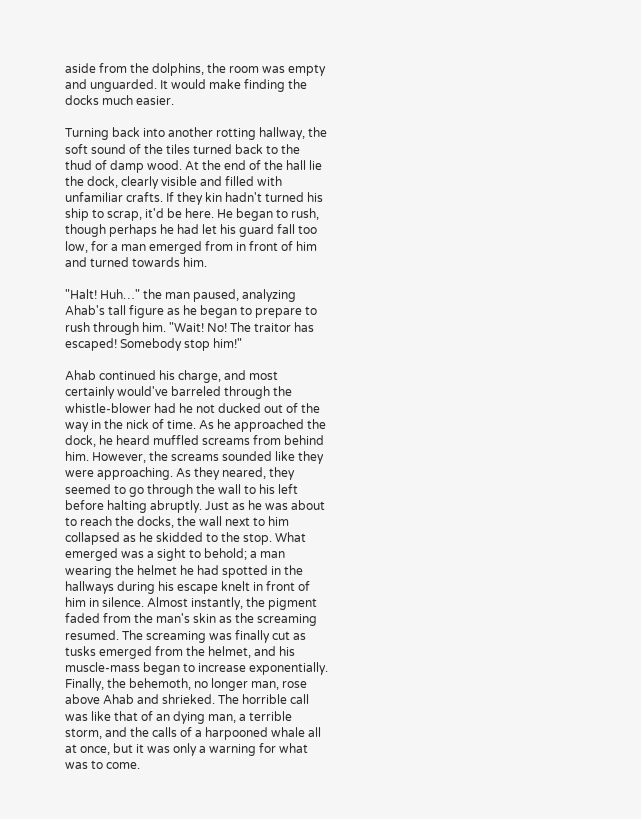aside from the dolphins, the room was empty and unguarded. It would make finding the docks much easier.

Turning back into another rotting hallway, the soft sound of the tiles turned back to the thud of damp wood. At the end of the hall lie the dock, clearly visible and filled with unfamiliar crafts. If they kin hadn't turned his ship to scrap, it'd be here. He began to rush, though perhaps he had let his guard fall too low, for a man emerged from in front of him and turned towards him.

"Halt! Huh…" the man paused, analyzing Ahab's tall figure as he began to prepare to rush through him. "Wait! No! The traitor has escaped! Somebody stop him!"

Ahab continued his charge, and most certainly would've barreled through the whistle-blower had he not ducked out of the way in the nick of time. As he approached the dock, he heard muffled screams from behind him. However, the screams sounded like they were approaching. As they neared, they seemed to go through the wall to his left before halting abruptly. Just as he was about to reach the docks, the wall next to him collapsed as he skidded to the stop. What emerged was a sight to behold; a man wearing the helmet he had spotted in the hallways during his escape knelt in front of him in silence. Almost instantly, the pigment faded from the man's skin as the screaming resumed. The screaming was finally cut as tusks emerged from the helmet, and his muscle-mass began to increase exponentially. Finally, the behemoth, no longer man, rose above Ahab and shrieked. The horrible call was like that of an dying man, a terrible storm, and the calls of a harpooned whale all at once, but it was only a warning for what was to come.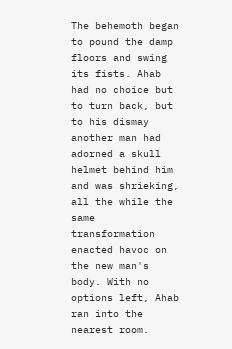The behemoth began to pound the damp floors and swing its fists. Ahab had no choice but to turn back, but to his dismay another man had adorned a skull helmet behind him and was shrieking, all the while the same transformation enacted havoc on the new man's body. With no options left, Ahab ran into the nearest room.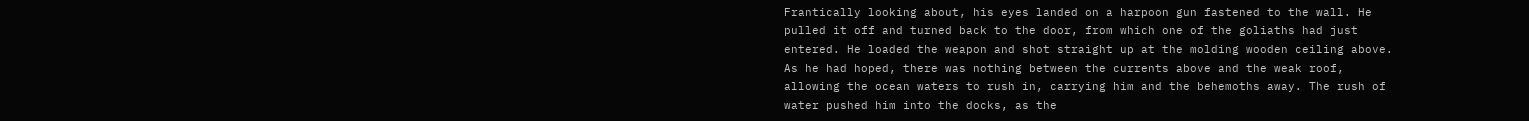Frantically looking about, his eyes landed on a harpoon gun fastened to the wall. He pulled it off and turned back to the door, from which one of the goliaths had just entered. He loaded the weapon and shot straight up at the molding wooden ceiling above. As he had hoped, there was nothing between the currents above and the weak roof, allowing the ocean waters to rush in, carrying him and the behemoths away. The rush of water pushed him into the docks, as the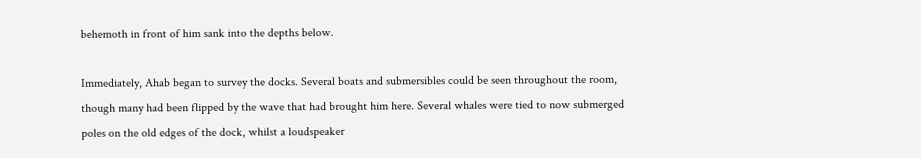behemoth in front of him sank into the depths below.

Immediately, Ahab began to survey the docks. Several boats and submersibles could be seen throughout the room, though many had been flipped by the wave that had brought him here. Several whales were tied to now submerged poles on the old edges of the dock, whilst a loudspeaker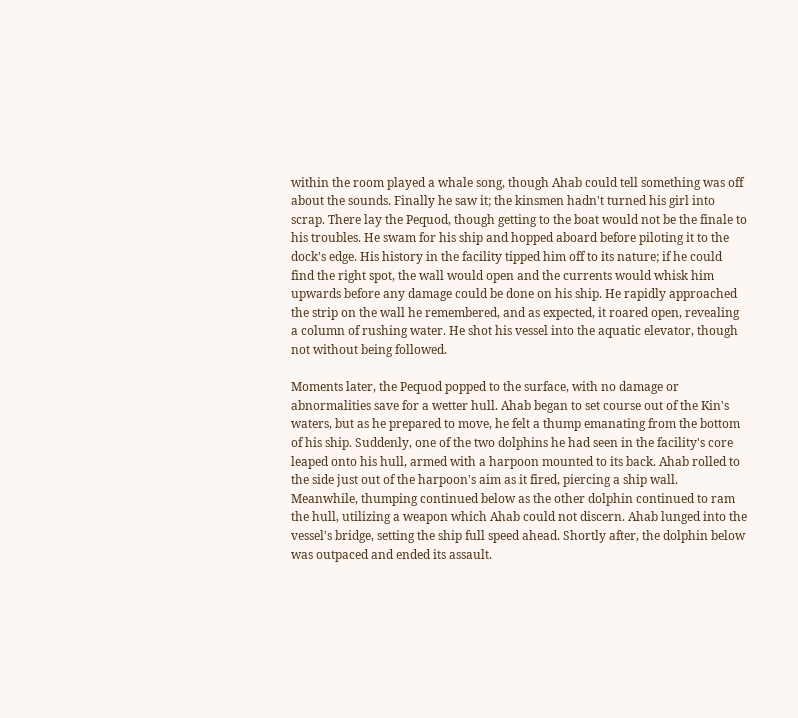within the room played a whale song, though Ahab could tell something was off about the sounds. Finally he saw it; the kinsmen hadn't turned his girl into scrap. There lay the Pequod, though getting to the boat would not be the finale to his troubles. He swam for his ship and hopped aboard before piloting it to the dock's edge. His history in the facility tipped him off to its nature; if he could find the right spot, the wall would open and the currents would whisk him upwards before any damage could be done on his ship. He rapidly approached the strip on the wall he remembered, and as expected, it roared open, revealing a column of rushing water. He shot his vessel into the aquatic elevator, though not without being followed.

Moments later, the Pequod popped to the surface, with no damage or abnormalities save for a wetter hull. Ahab began to set course out of the Kin's waters, but as he prepared to move, he felt a thump emanating from the bottom of his ship. Suddenly, one of the two dolphins he had seen in the facility's core leaped onto his hull, armed with a harpoon mounted to its back. Ahab rolled to the side just out of the harpoon's aim as it fired, piercing a ship wall. Meanwhile, thumping continued below as the other dolphin continued to ram the hull, utilizing a weapon which Ahab could not discern. Ahab lunged into the vessel's bridge, setting the ship full speed ahead. Shortly after, the dolphin below was outpaced and ended its assault.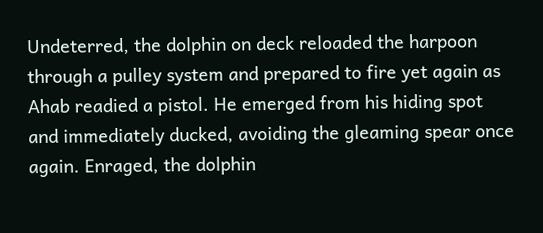Undeterred, the dolphin on deck reloaded the harpoon through a pulley system and prepared to fire yet again as Ahab readied a pistol. He emerged from his hiding spot and immediately ducked, avoiding the gleaming spear once again. Enraged, the dolphin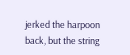jerked the harpoon back, but the string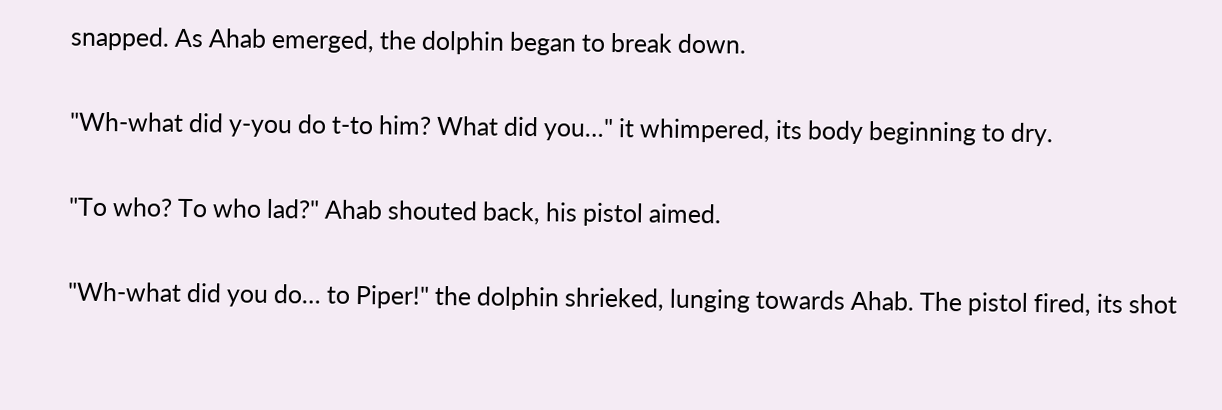snapped. As Ahab emerged, the dolphin began to break down.

"Wh-what did y-you do t-to him? What did you…" it whimpered, its body beginning to dry.

"To who? To who lad?" Ahab shouted back, his pistol aimed.

"Wh-what did you do… to Piper!" the dolphin shrieked, lunging towards Ahab. The pistol fired, its shot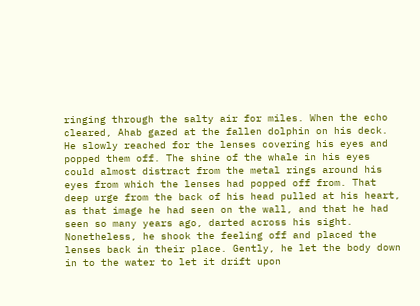ringing through the salty air for miles. When the echo cleared, Ahab gazed at the fallen dolphin on his deck. He slowly reached for the lenses covering his eyes and popped them off. The shine of the whale in his eyes could almost distract from the metal rings around his eyes from which the lenses had popped off from. That deep urge from the back of his head pulled at his heart, as that image he had seen on the wall, and that he had seen so many years ago, darted across his sight. Nonetheless, he shook the feeling off and placed the lenses back in their place. Gently, he let the body down in to the water to let it drift upon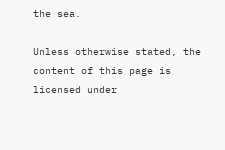the sea.

Unless otherwise stated, the content of this page is licensed under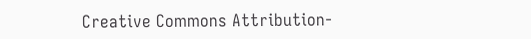Creative Commons Attribution-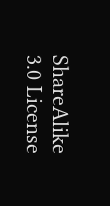ShareAlike 3.0 License